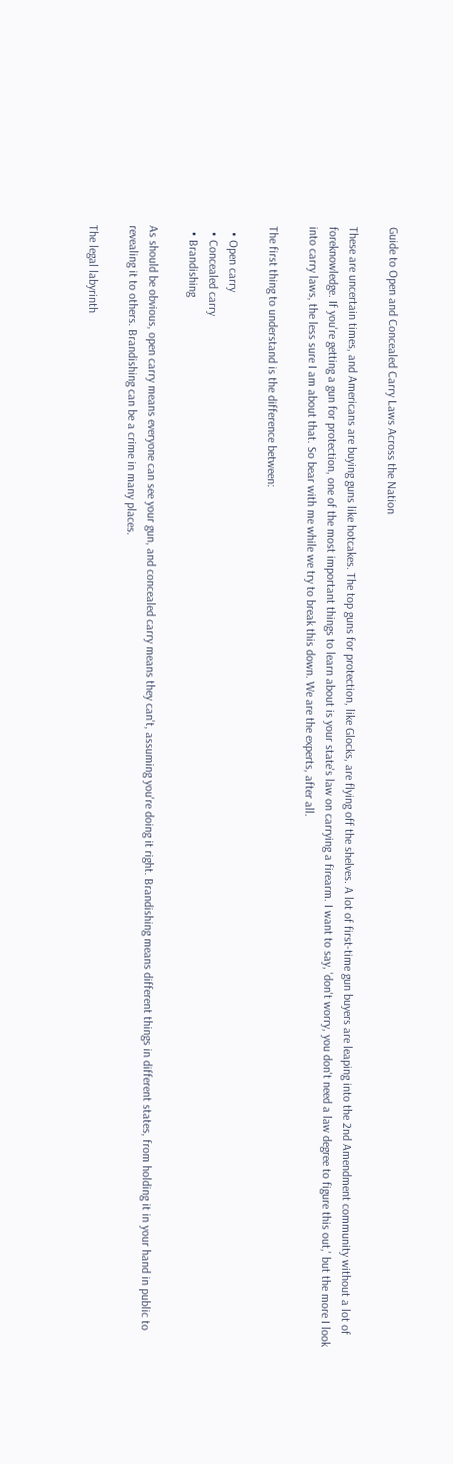Guide to Open and Concealed Carry Laws Across the Nation

These are uncertain times, and Americans are buying guns like hotcakes. The top guns for protection, like Glocks, are flying off the shelves. A lot of first-time gun buyers are leaping into the 2nd Amendment community without a lot of foreknowledge. If you're getting a gun for protection, one of the most important things to learn about is your state's law on carrying a firearm. I want to say, 'don't worry, you don't need a law degree to figure this out,' but the more I look into carry laws, the less sure I am about that. So bear with me while we try to break this down. We are the experts, after all.

The first thing to understand is the difference between:

  • Open carry
  • Concealed carry
  • Brandishing

As should be obvious, open carry means everyone can see your gun, and concealed carry means they can't, assuming you're doing it right. Brandishing means different things in different states, from holding it in your hand in public to revealing it to others. Brandishing can be a crime in many places.

The legal labyrinth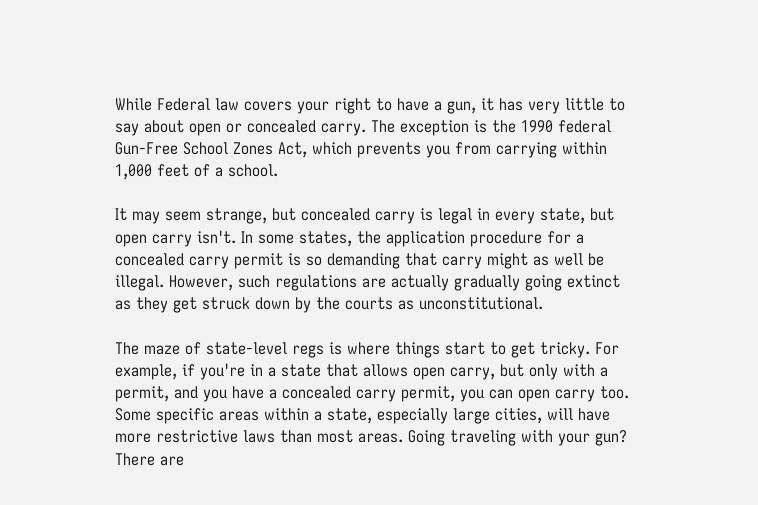While Federal law covers your right to have a gun, it has very little to say about open or concealed carry. The exception is the 1990 federal Gun-Free School Zones Act, which prevents you from carrying within 1,000 feet of a school.

It may seem strange, but concealed carry is legal in every state, but open carry isn't. In some states, the application procedure for a concealed carry permit is so demanding that carry might as well be illegal. However, such regulations are actually gradually going extinct as they get struck down by the courts as unconstitutional.

The maze of state-level regs is where things start to get tricky. For example, if you're in a state that allows open carry, but only with a permit, and you have a concealed carry permit, you can open carry too. Some specific areas within a state, especially large cities, will have more restrictive laws than most areas. Going traveling with your gun? There are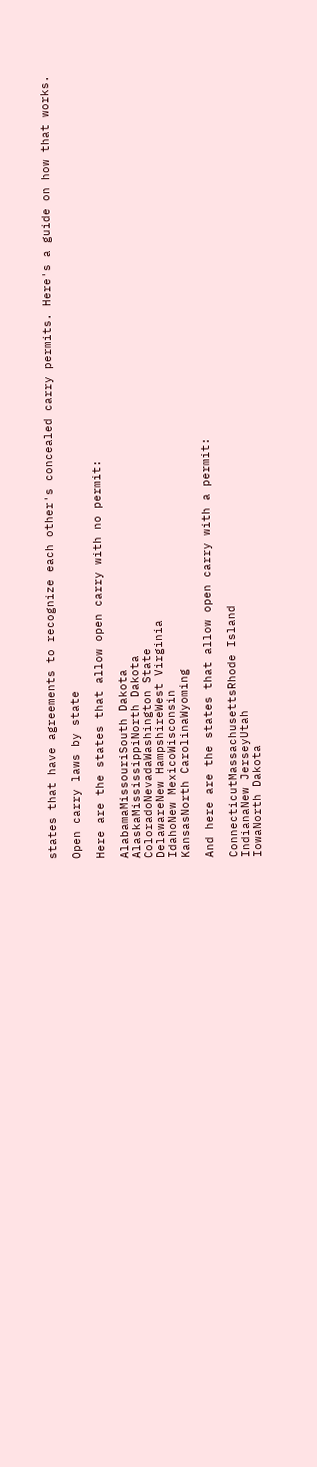states that have agreements to recognize each other's concealed carry permits. Here's a guide on how that works.

Open carry laws by state

Here are the states that allow open carry with no permit:

AlabamaMissouriSouth Dakota
AlaskaMississippiNorth Dakota
ColoradoNevadaWashington State
DelawareNew HampshireWest Virginia
IdahoNew MexicoWisconsin
KansasNorth CarolinaWyoming

And here are the states that allow open carry with a permit:

ConnecticutMassachusettsRhode Island
IndianaNew JerseyUtah
IowaNorth Dakota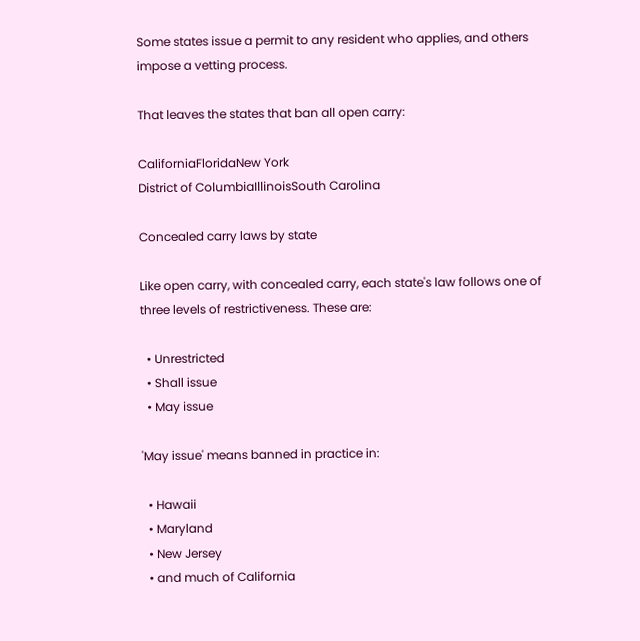Some states issue a permit to any resident who applies, and others impose a vetting process.

That leaves the states that ban all open carry:

CaliforniaFloridaNew York
District of ColumbiaIllinoisSouth Carolina

Concealed carry laws by state

Like open carry, with concealed carry, each state's law follows one of three levels of restrictiveness. These are:

  • Unrestricted
  • Shall issue
  • May issue

'May issue' means banned in practice in:

  • Hawaii
  • Maryland
  • New Jersey
  • and much of California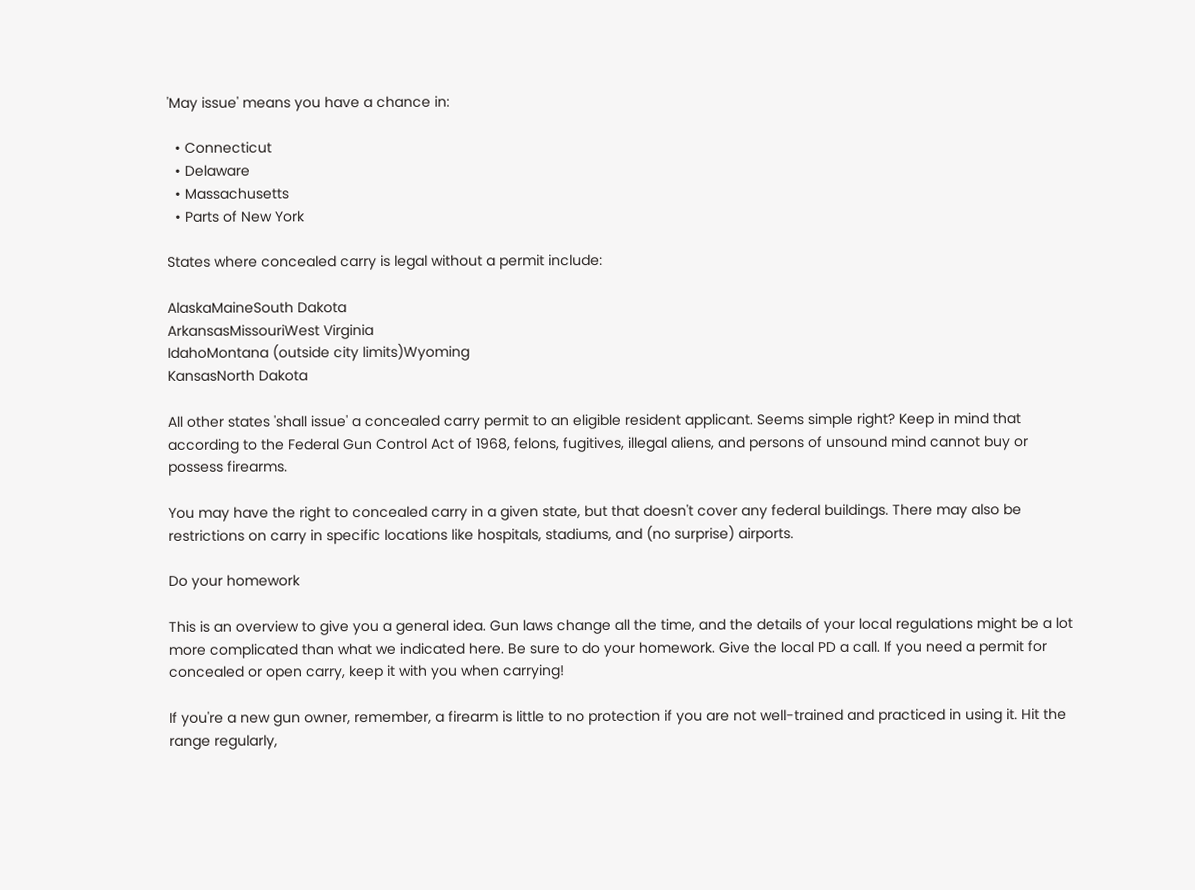'May issue' means you have a chance in:

  • Connecticut
  • Delaware
  • Massachusetts
  • Parts of New York

States where concealed carry is legal without a permit include:

AlaskaMaineSouth Dakota
ArkansasMissouriWest Virginia
IdahoMontana (outside city limits)Wyoming
KansasNorth Dakota

All other states 'shall issue' a concealed carry permit to an eligible resident applicant. Seems simple right? Keep in mind that according to the Federal Gun Control Act of 1968, felons, fugitives, illegal aliens, and persons of unsound mind cannot buy or possess firearms.

You may have the right to concealed carry in a given state, but that doesn't cover any federal buildings. There may also be restrictions on carry in specific locations like hospitals, stadiums, and (no surprise) airports.

Do your homework

This is an overview to give you a general idea. Gun laws change all the time, and the details of your local regulations might be a lot more complicated than what we indicated here. Be sure to do your homework. Give the local PD a call. If you need a permit for concealed or open carry, keep it with you when carrying!

If you're a new gun owner, remember, a firearm is little to no protection if you are not well-trained and practiced in using it. Hit the range regularly,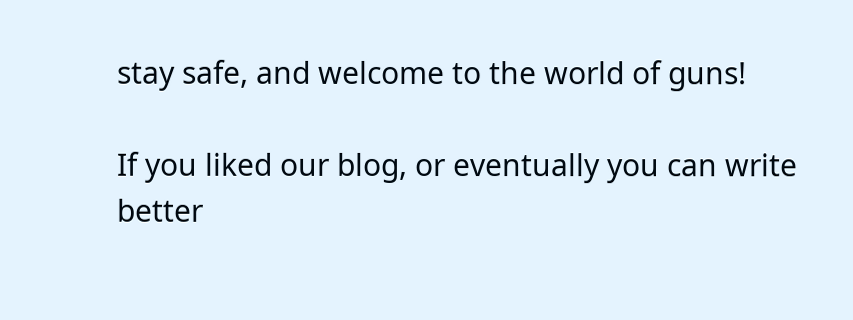stay safe, and welcome to the world of guns!

If you liked our blog, or eventually you can write better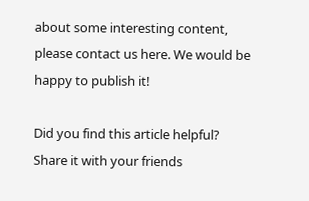about some interesting content, please contact us here. We would be happy to publish it!

Did you find this article helpful?
Share it with your friends